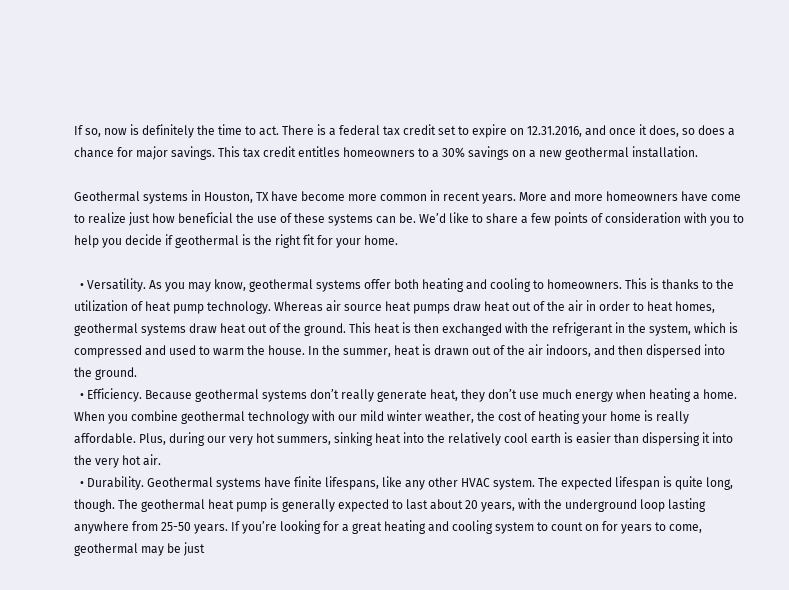If so, now is definitely the time to act. There is a federal tax credit set to expire on 12.31.2016, and once it does, so does a chance for major savings. This tax credit entitles homeowners to a 30% savings on a new geothermal installation.

Geothermal systems in Houston, TX have become more common in recent years. More and more homeowners have come to realize just how beneficial the use of these systems can be. We’d like to share a few points of consideration with you to help you decide if geothermal is the right fit for your home.

  • Versatility. As you may know, geothermal systems offer both heating and cooling to homeowners. This is thanks to the utilization of heat pump technology. Whereas air source heat pumps draw heat out of the air in order to heat homes, geothermal systems draw heat out of the ground. This heat is then exchanged with the refrigerant in the system, which is compressed and used to warm the house. In the summer, heat is drawn out of the air indoors, and then dispersed into the ground.
  • Efficiency. Because geothermal systems don’t really generate heat, they don’t use much energy when heating a home. When you combine geothermal technology with our mild winter weather, the cost of heating your home is really affordable. Plus, during our very hot summers, sinking heat into the relatively cool earth is easier than dispersing it into the very hot air.
  • Durability. Geothermal systems have finite lifespans, like any other HVAC system. The expected lifespan is quite long, though. The geothermal heat pump is generally expected to last about 20 years, with the underground loop lasting anywhere from 25-50 years. If you’re looking for a great heating and cooling system to count on for years to come, geothermal may be just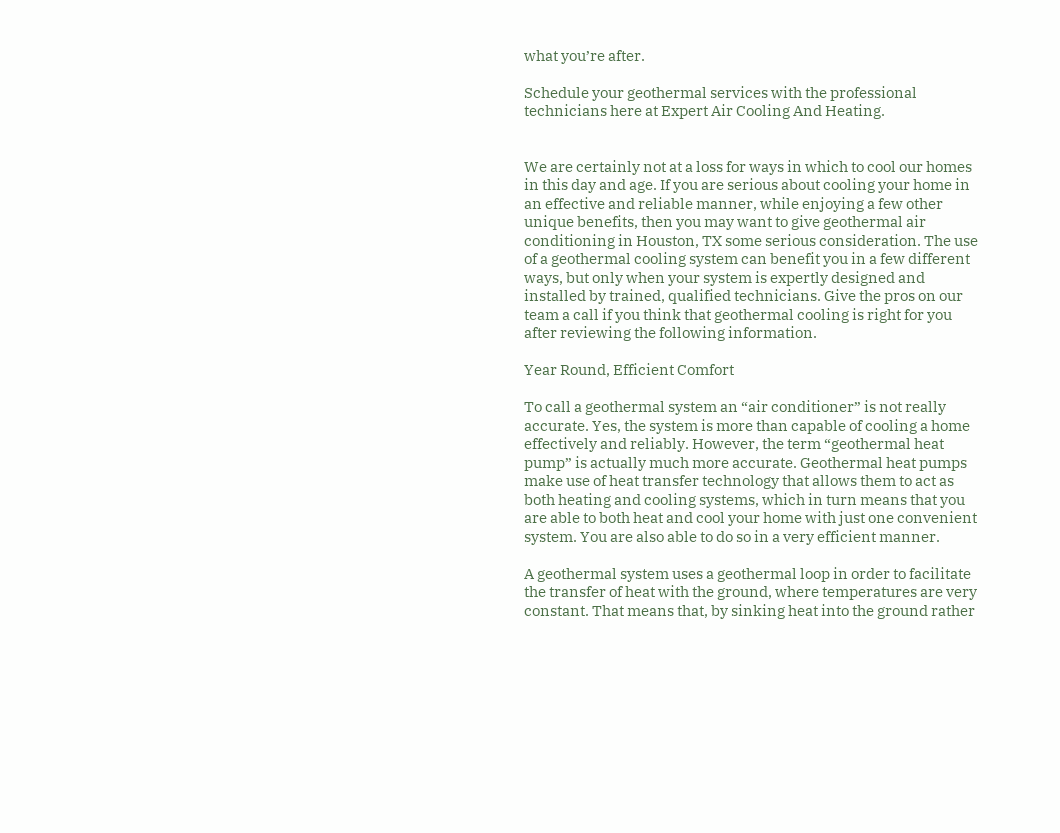what you’re after.

Schedule your geothermal services with the professional technicians here at Expert Air Cooling And Heating.


We are certainly not at a loss for ways in which to cool our homes in this day and age. If you are serious about cooling your home in an effective and reliable manner, while enjoying a few other unique benefits, then you may want to give geothermal air conditioning in Houston, TX some serious consideration. The use of a geothermal cooling system can benefit you in a few different ways, but only when your system is expertly designed and installed by trained, qualified technicians. Give the pros on our team a call if you think that geothermal cooling is right for you after reviewing the following information.

Year Round, Efficient Comfort

To call a geothermal system an “air conditioner” is not really accurate. Yes, the system is more than capable of cooling a home effectively and reliably. However, the term “geothermal heat pump” is actually much more accurate. Geothermal heat pumps make use of heat transfer technology that allows them to act as both heating and cooling systems, which in turn means that you are able to both heat and cool your home with just one convenient system. You are also able to do so in a very efficient manner.

A geothermal system uses a geothermal loop in order to facilitate the transfer of heat with the ground, where temperatures are very constant. That means that, by sinking heat into the ground rather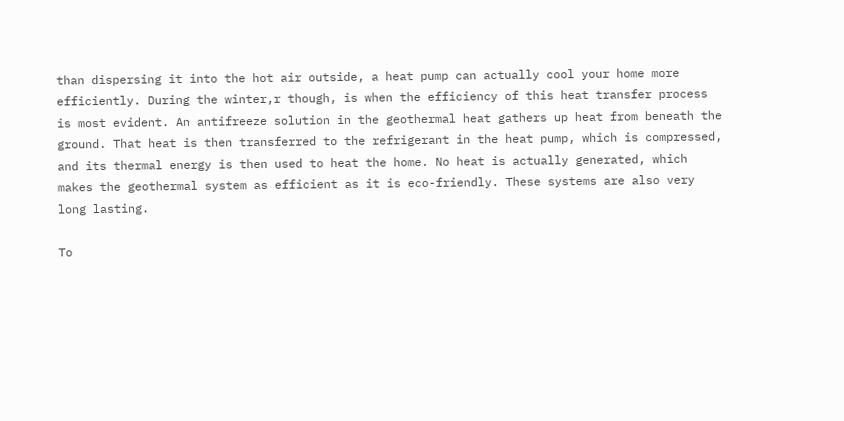than dispersing it into the hot air outside, a heat pump can actually cool your home more efficiently. During the winter,r though, is when the efficiency of this heat transfer process is most evident. An antifreeze solution in the geothermal heat gathers up heat from beneath the ground. That heat is then transferred to the refrigerant in the heat pump, which is compressed, and its thermal energy is then used to heat the home. No heat is actually generated, which makes the geothermal system as efficient as it is eco-friendly. These systems are also very long lasting.

To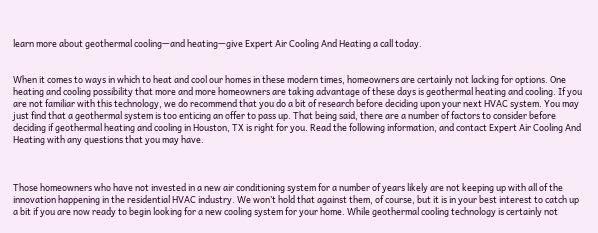learn more about geothermal cooling—and heating—give Expert Air Cooling And Heating a call today.


When it comes to ways in which to heat and cool our homes in these modern times, homeowners are certainly not lacking for options. One heating and cooling possibility that more and more homeowners are taking advantage of these days is geothermal heating and cooling. If you are not familiar with this technology, we do recommend that you do a bit of research before deciding upon your next HVAC system. You may just find that a geothermal system is too enticing an offer to pass up. That being said, there are a number of factors to consider before deciding if geothermal heating and cooling in Houston, TX is right for you. Read the following information, and contact Expert Air Cooling And Heating with any questions that you may have.



Those homeowners who have not invested in a new air conditioning system for a number of years likely are not keeping up with all of the innovation happening in the residential HVAC industry. We won’t hold that against them, of course, but it is in your best interest to catch up a bit if you are now ready to begin looking for a new cooling system for your home. While geothermal cooling technology is certainly not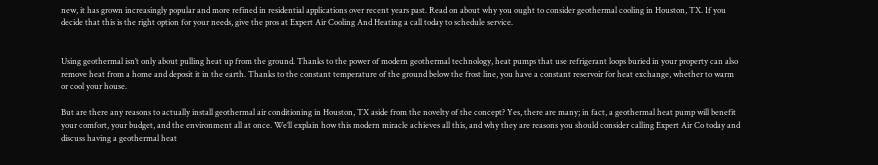new, it has grown increasingly popular and more refined in residential applications over recent years past. Read on about why you ought to consider geothermal cooling in Houston, TX. If you decide that this is the right option for your needs, give the pros at Expert Air Cooling And Heating a call today to schedule service.


Using geothermal isn’t only about pulling heat up from the ground. Thanks to the power of modern geothermal technology, heat pumps that use refrigerant loops buried in your property can also remove heat from a home and deposit it in the earth. Thanks to the constant temperature of the ground below the frost line, you have a constant reservoir for heat exchange, whether to warm or cool your house.

But are there any reasons to actually install geothermal air conditioning in Houston, TX aside from the novelty of the concept? Yes, there are many; in fact, a geothermal heat pump will benefit your comfort, your budget, and the environment all at once. We’ll explain how this modern miracle achieves all this, and why they are reasons you should consider calling Expert Air Co today and discuss having a geothermal heat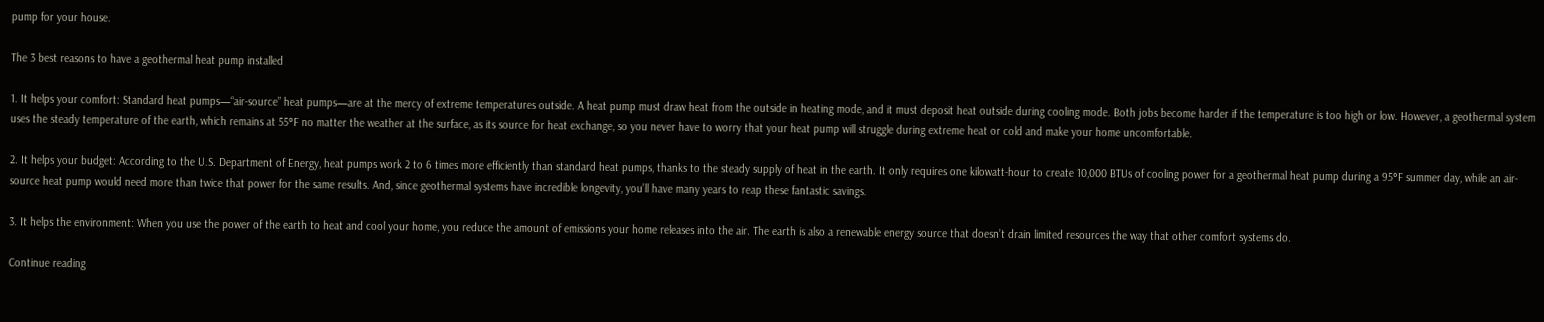pump for your house.

The 3 best reasons to have a geothermal heat pump installed

1. It helps your comfort: Standard heat pumps—“air-source” heat pumps—are at the mercy of extreme temperatures outside. A heat pump must draw heat from the outside in heating mode, and it must deposit heat outside during cooling mode. Both jobs become harder if the temperature is too high or low. However, a geothermal system uses the steady temperature of the earth, which remains at 55°F no matter the weather at the surface, as its source for heat exchange, so you never have to worry that your heat pump will struggle during extreme heat or cold and make your home uncomfortable.

2. It helps your budget: According to the U.S. Department of Energy, heat pumps work 2 to 6 times more efficiently than standard heat pumps, thanks to the steady supply of heat in the earth. It only requires one kilowatt-hour to create 10,000 BTUs of cooling power for a geothermal heat pump during a 95°F summer day, while an air-source heat pump would need more than twice that power for the same results. And, since geothermal systems have incredible longevity, you’ll have many years to reap these fantastic savings.

3. It helps the environment: When you use the power of the earth to heat and cool your home, you reduce the amount of emissions your home releases into the air. The earth is also a renewable energy source that doesn’t drain limited resources the way that other comfort systems do.

Continue reading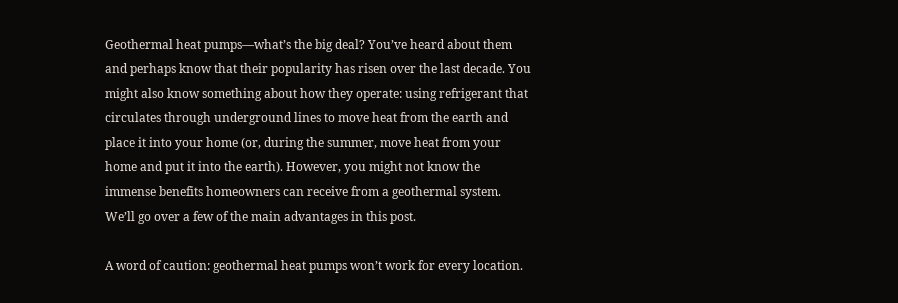Geothermal heat pumps—what’s the big deal? You’ve heard about them and perhaps know that their popularity has risen over the last decade. You might also know something about how they operate: using refrigerant that circulates through underground lines to move heat from the earth and place it into your home (or, during the summer, move heat from your home and put it into the earth). However, you might not know the immense benefits homeowners can receive from a geothermal system. We’ll go over a few of the main advantages in this post.

A word of caution: geothermal heat pumps won’t work for every location.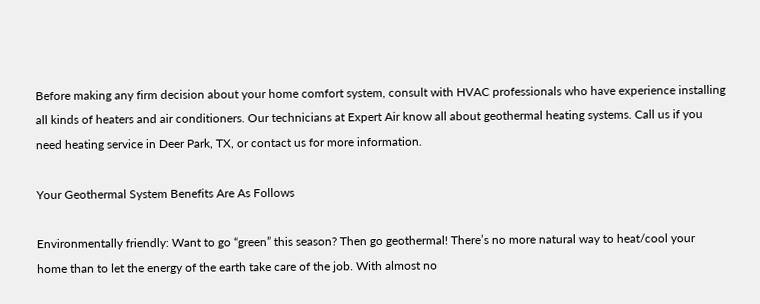Before making any firm decision about your home comfort system, consult with HVAC professionals who have experience installing all kinds of heaters and air conditioners. Our technicians at Expert Air know all about geothermal heating systems. Call us if you need heating service in Deer Park, TX, or contact us for more information.

Your Geothermal System Benefits Are As Follows

Environmentally friendly: Want to go “green” this season? Then go geothermal! There’s no more natural way to heat/cool your home than to let the energy of the earth take care of the job. With almost no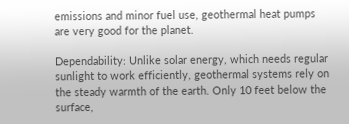emissions and minor fuel use, geothermal heat pumps are very good for the planet.

Dependability: Unlike solar energy, which needs regular sunlight to work efficiently, geothermal systems rely on the steady warmth of the earth. Only 10 feet below the surface,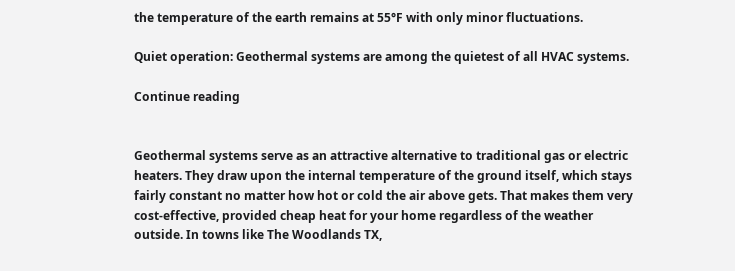the temperature of the earth remains at 55°F with only minor fluctuations.

Quiet operation: Geothermal systems are among the quietest of all HVAC systems.

Continue reading


Geothermal systems serve as an attractive alternative to traditional gas or electric heaters. They draw upon the internal temperature of the ground itself, which stays fairly constant no matter how hot or cold the air above gets. That makes them very cost-effective, provided cheap heat for your home regardless of the weather outside. In towns like The Woodlands TX,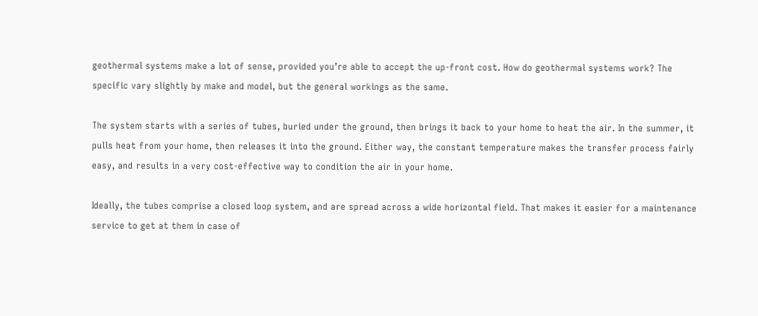geothermal systems make a lot of sense, provided you’re able to accept the up-front cost. How do geothermal systems work? The specific vary slightly by make and model, but the general workings as the same.

The system starts with a series of tubes, buried under the ground, then brings it back to your home to heat the air. In the summer, it pulls heat from your home, then releases it into the ground. Either way, the constant temperature makes the transfer process fairly easy, and results in a very cost-effective way to condition the air in your home.

Ideally, the tubes comprise a closed loop system, and are spread across a wide horizontal field. That makes it easier for a maintenance service to get at them in case of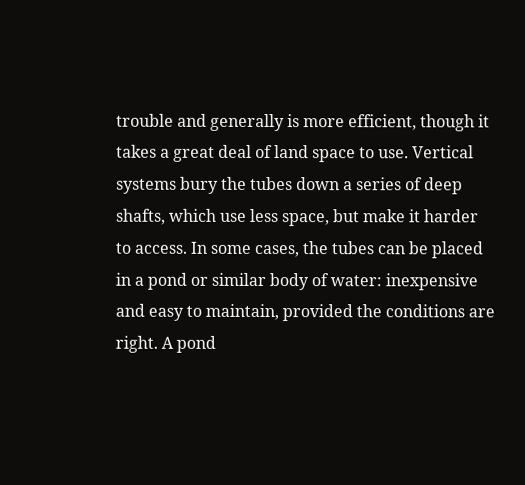trouble and generally is more efficient, though it takes a great deal of land space to use. Vertical systems bury the tubes down a series of deep shafts, which use less space, but make it harder to access. In some cases, the tubes can be placed in a pond or similar body of water: inexpensive and easy to maintain, provided the conditions are right. A pond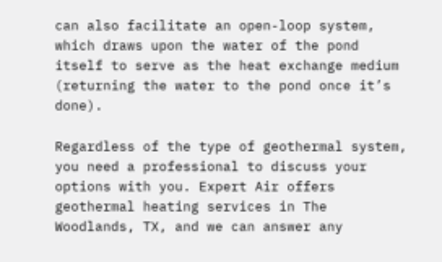can also facilitate an open-loop system, which draws upon the water of the pond itself to serve as the heat exchange medium (returning the water to the pond once it’s done).

Regardless of the type of geothermal system, you need a professional to discuss your options with you. Expert Air offers geothermal heating services in The Woodlands, TX, and we can answer any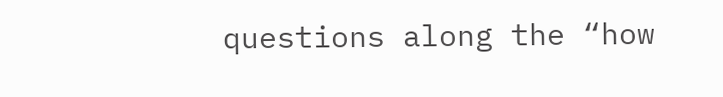questions along the “how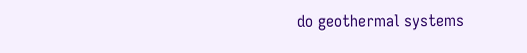do geothermal systems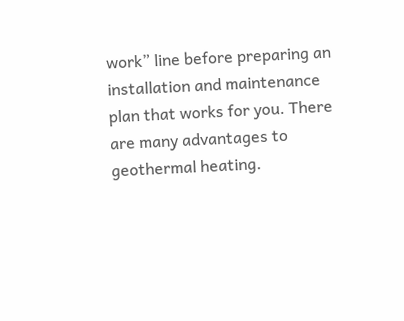work” line before preparing an installation and maintenance plan that works for you. There are many advantages to geothermal heating.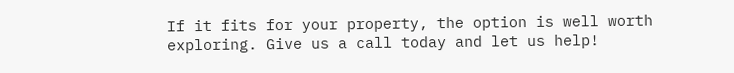If it fits for your property, the option is well worth exploring. Give us a call today and let us help!